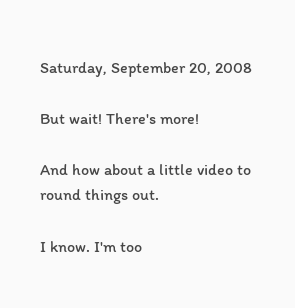Saturday, September 20, 2008

But wait! There's more!

And how about a little video to round things out.

I know. I'm too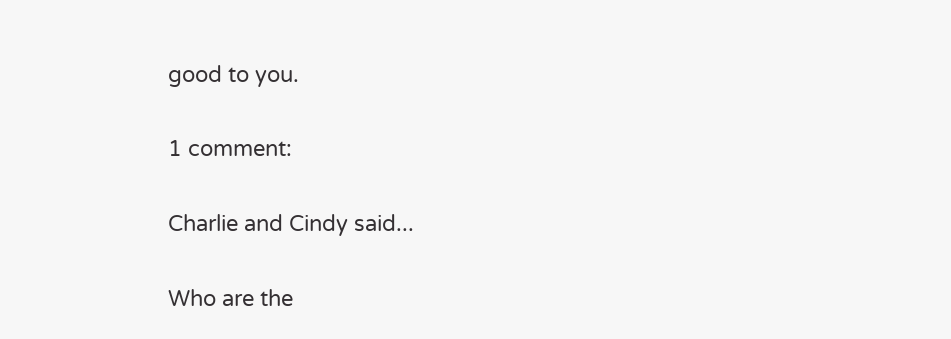good to you.

1 comment:

Charlie and Cindy said...

Who are the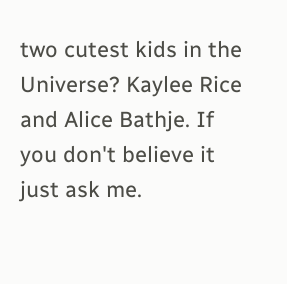two cutest kids in the Universe? Kaylee Rice and Alice Bathje. If you don't believe it just ask me.